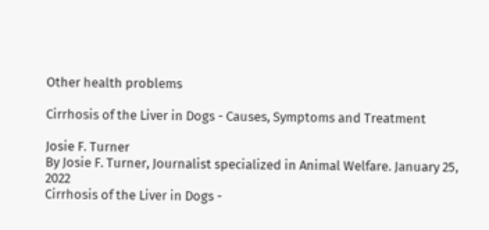Other health problems

Cirrhosis of the Liver in Dogs - Causes, Symptoms and Treatment

Josie F. Turner
By Josie F. Turner, Journalist specialized in Animal Welfare. January 25, 2022
Cirrhosis of the Liver in Dogs -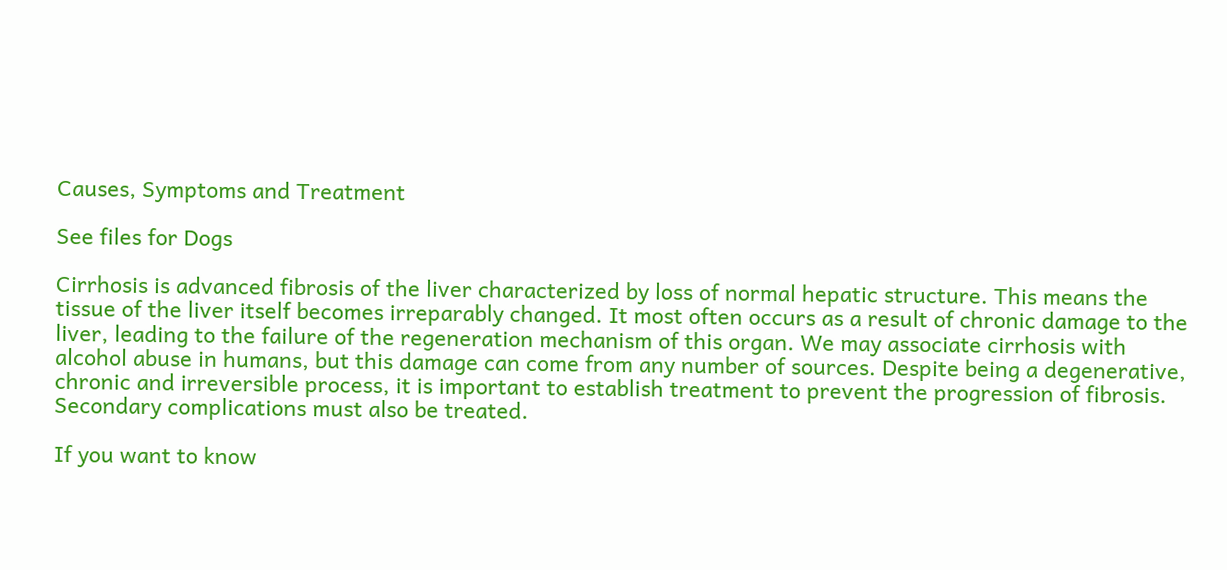Causes, Symptoms and Treatment

See files for Dogs

Cirrhosis is advanced fibrosis of the liver characterized by loss of normal hepatic structure. This means the tissue of the liver itself becomes irreparably changed. It most often occurs as a result of chronic damage to the liver, leading to the failure of the regeneration mechanism of this organ. We may associate cirrhosis with alcohol abuse in humans, but this damage can come from any number of sources. Despite being a degenerative, chronic and irreversible process, it is important to establish treatment to prevent the progression of fibrosis. Secondary complications must also be treated.

If you want to know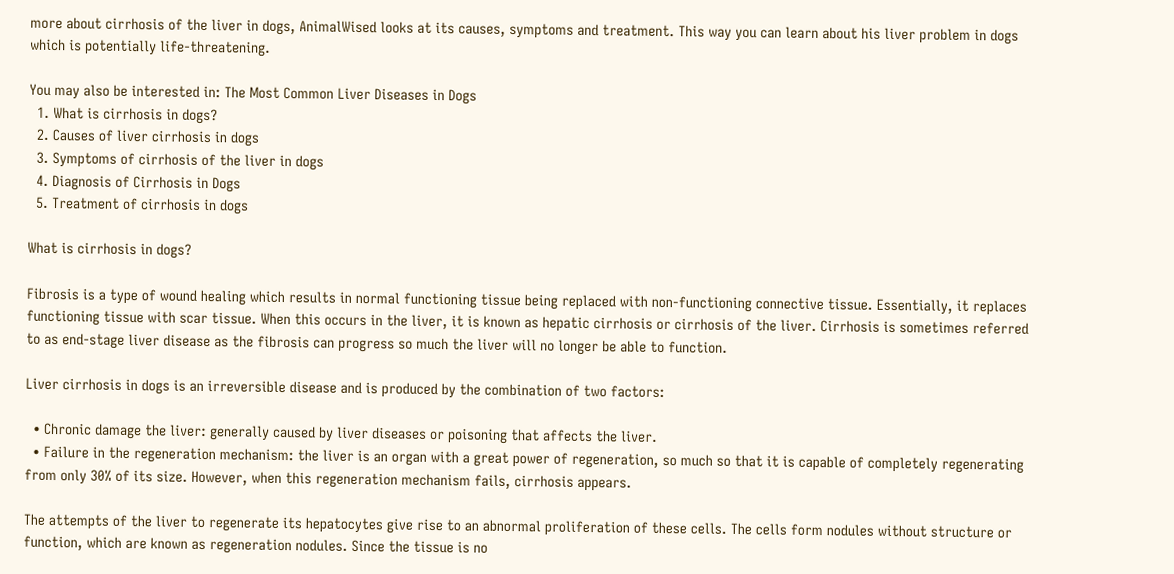more about cirrhosis of the liver in dogs, AnimalWised looks at its causes, symptoms and treatment. This way you can learn about his liver problem in dogs which is potentially life-threatening.

You may also be interested in: The Most Common Liver Diseases in Dogs
  1. What is cirrhosis in dogs?
  2. Causes of liver cirrhosis in dogs
  3. Symptoms of cirrhosis of the liver in dogs
  4. Diagnosis of Cirrhosis in Dogs
  5. Treatment of cirrhosis in dogs

What is cirrhosis in dogs?

Fibrosis is a type of wound healing which results in normal functioning tissue being replaced with non-functioning connective tissue. Essentially, it replaces functioning tissue with scar tissue. When this occurs in the liver, it is known as hepatic cirrhosis or cirrhosis of the liver. Cirrhosis is sometimes referred to as end-stage liver disease as the fibrosis can progress so much the liver will no longer be able to function.

Liver cirrhosis in dogs is an irreversible disease and is produced by the combination of two factors:

  • Chronic damage the liver: generally caused by liver diseases or poisoning that affects the liver.
  • Failure in the regeneration mechanism: the liver is an organ with a great power of regeneration, so much so that it is capable of completely regenerating from only 30% of its size. However, when this regeneration mechanism fails, cirrhosis appears.

The attempts of the liver to regenerate its hepatocytes give rise to an abnormal proliferation of these cells. The cells form nodules without structure or function, which are known as regeneration nodules. Since the tissue is no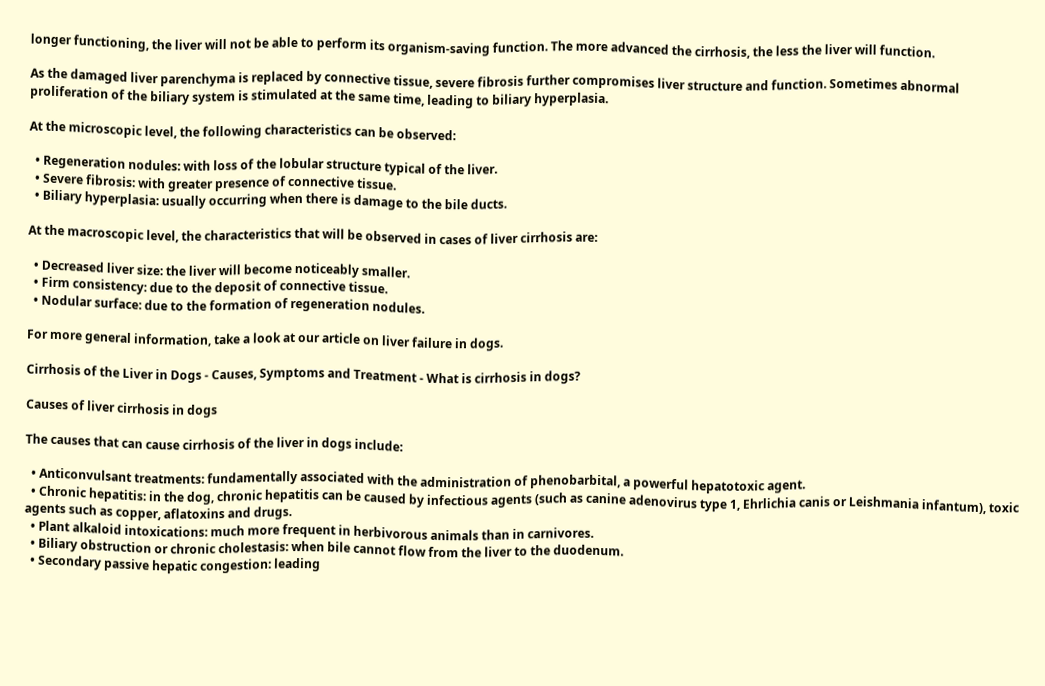longer functioning, the liver will not be able to perform its organism-saving function. The more advanced the cirrhosis, the less the liver will function.

As the damaged liver parenchyma is replaced by connective tissue, severe fibrosis further compromises liver structure and function. Sometimes abnormal proliferation of the biliary system is stimulated at the same time, leading to biliary hyperplasia.

At the microscopic level, the following characteristics can be observed:

  • Regeneration nodules: with loss of the lobular structure typical of the liver.
  • Severe fibrosis: with greater presence of connective tissue.
  • Biliary hyperplasia: usually occurring when there is damage to the bile ducts.

At the macroscopic level, the characteristics that will be observed in cases of liver cirrhosis are:

  • Decreased liver size: the liver will become noticeably smaller.
  • Firm consistency: due to the deposit of connective tissue.
  • Nodular surface: due to the formation of regeneration nodules.

For more general information, take a look at our article on liver failure in dogs.

Cirrhosis of the Liver in Dogs - Causes, Symptoms and Treatment - What is cirrhosis in dogs?

Causes of liver cirrhosis in dogs

The causes that can cause cirrhosis of the liver in dogs include:

  • Anticonvulsant treatments: fundamentally associated with the administration of phenobarbital, a powerful hepatotoxic agent.
  • Chronic hepatitis: in the dog, chronic hepatitis can be caused by infectious agents (such as canine adenovirus type 1, Ehrlichia canis or Leishmania infantum), toxic agents such as copper, aflatoxins and drugs.
  • Plant alkaloid intoxications: much more frequent in herbivorous animals than in carnivores.
  • Biliary obstruction or chronic cholestasis: when bile cannot flow from the liver to the duodenum.
  • Secondary passive hepatic congestion: leading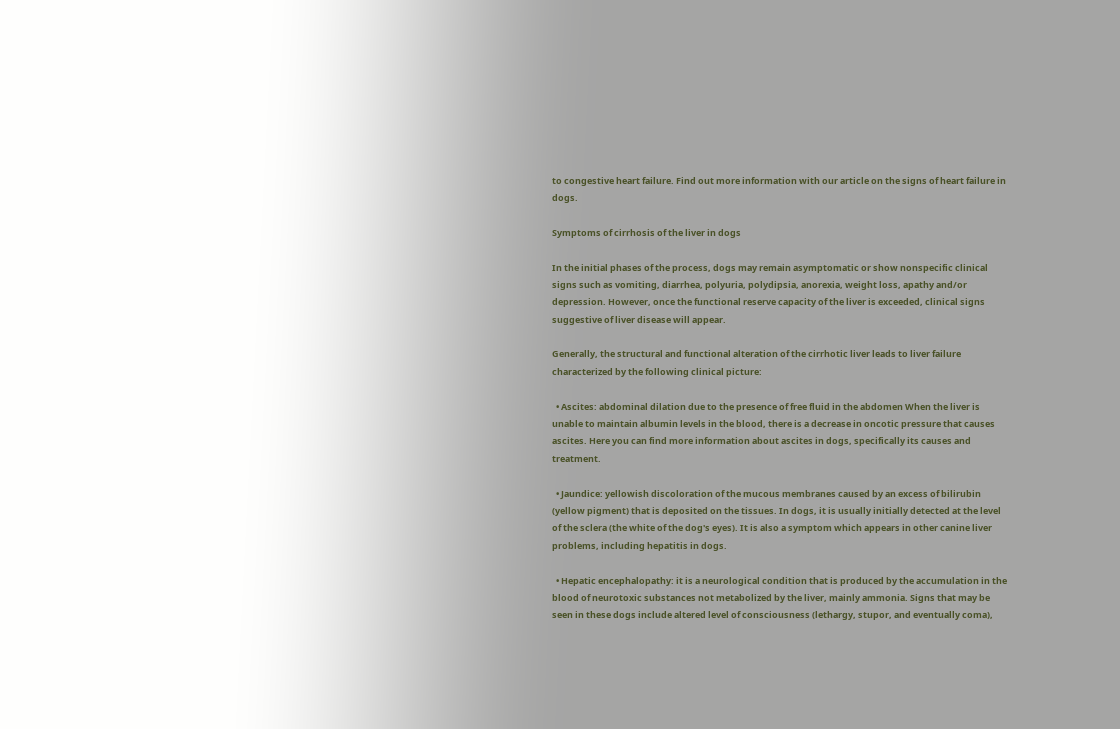to congestive heart failure. Find out more information with our article on the signs of heart failure in dogs.

Symptoms of cirrhosis of the liver in dogs

In the initial phases of the process, dogs may remain asymptomatic or show nonspecific clinical signs such as vomiting, diarrhea, polyuria, polydipsia, anorexia, weight loss, apathy and/or depression. However, once the functional reserve capacity of the liver is exceeded, clinical signs suggestive of liver disease will appear.

Generally, the structural and functional alteration of the cirrhotic liver leads to liver failure characterized by the following clinical picture:

  • Ascites: abdominal dilation due to the presence of free fluid in the abdomen When the liver is unable to maintain albumin levels in the blood, there is a decrease in oncotic pressure that causes ascites. Here you can find more information about ascites in dogs, specifically its causes and treatment.

  • Jaundice: yellowish discoloration of the mucous membranes caused by an excess of bilirubin (yellow pigment) that is deposited on the tissues. In dogs, it is usually initially detected at the level of the sclera (the white of the dog's eyes). It is also a symptom which appears in other canine liver problems, including hepatitis in dogs.

  • Hepatic encephalopathy: it is a neurological condition that is produced by the accumulation in the blood of neurotoxic substances not metabolized by the liver, mainly ammonia. Signs that may be seen in these dogs include altered level of consciousness (lethargy, stupor, and eventually coma),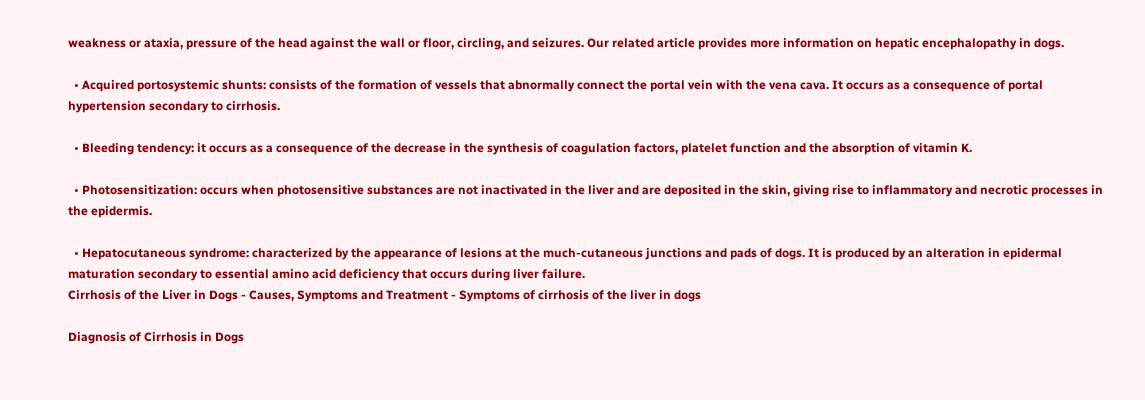weakness or ataxia, pressure of the head against the wall or floor, circling, and seizures. Our related article provides more information on hepatic encephalopathy in dogs.

  • Acquired portosystemic shunts: consists of the formation of vessels that abnormally connect the portal vein with the vena cava. It occurs as a consequence of portal hypertension secondary to cirrhosis.

  • Bleeding tendency: it occurs as a consequence of the decrease in the synthesis of coagulation factors, platelet function and the absorption of vitamin K.

  • Photosensitization: occurs when photosensitive substances are not inactivated in the liver and are deposited in the skin, giving rise to inflammatory and necrotic processes in the epidermis.

  • Hepatocutaneous syndrome: characterized by the appearance of lesions at the much-cutaneous junctions and pads of dogs. It is produced by an alteration in epidermal maturation secondary to essential amino acid deficiency that occurs during liver failure.
Cirrhosis of the Liver in Dogs - Causes, Symptoms and Treatment - Symptoms of cirrhosis of the liver in dogs

Diagnosis of Cirrhosis in Dogs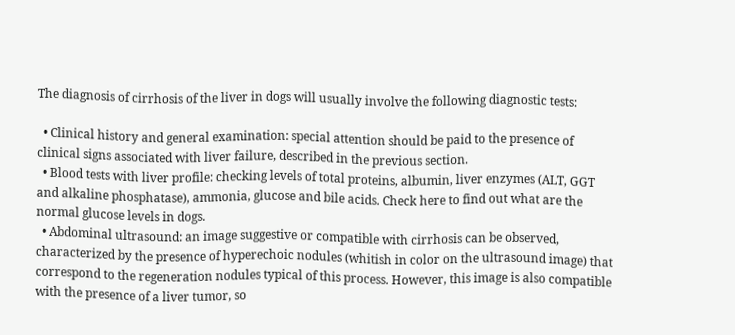The diagnosis of cirrhosis of the liver in dogs will usually involve the following diagnostic tests:

  • Clinical history and general examination: special attention should be paid to the presence of clinical signs associated with liver failure, described in the previous section.
  • Blood tests with liver profile: checking levels of total proteins, albumin, liver enzymes (ALT, GGT and alkaline phosphatase), ammonia, glucose and bile acids. Check here to find out what are the normal glucose levels in dogs.
  • Abdominal ultrasound: an image suggestive or compatible with cirrhosis can be observed, characterized by the presence of hyperechoic nodules (whitish in color on the ultrasound image) that correspond to the regeneration nodules typical of this process. However, this image is also compatible with the presence of a liver tumor, so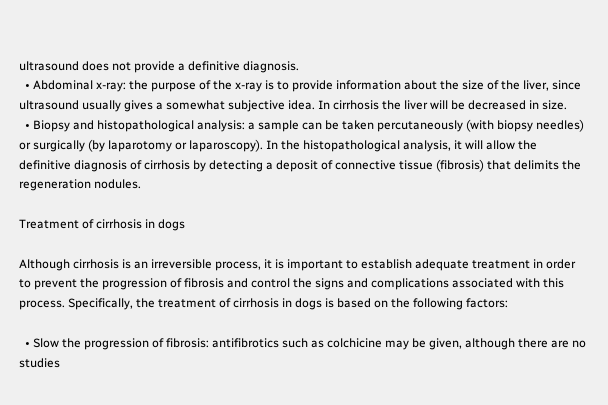ultrasound does not provide a definitive diagnosis.
  • Abdominal x-ray: the purpose of the x-ray is to provide information about the size of the liver, since ultrasound usually gives a somewhat subjective idea. In cirrhosis the liver will be decreased in size.
  • Biopsy and histopathological analysis: a sample can be taken percutaneously (with biopsy needles) or surgically (by laparotomy or laparoscopy). In the histopathological analysis, it will allow the definitive diagnosis of cirrhosis by detecting a deposit of connective tissue (fibrosis) that delimits the regeneration nodules.

Treatment of cirrhosis in dogs

Although cirrhosis is an irreversible process, it is important to establish adequate treatment in order to prevent the progression of fibrosis and control the signs and complications associated with this process. Specifically, the treatment of cirrhosis in dogs is based on the following factors:

  • Slow the progression of fibrosis: antifibrotics such as colchicine may be given, although there are no studies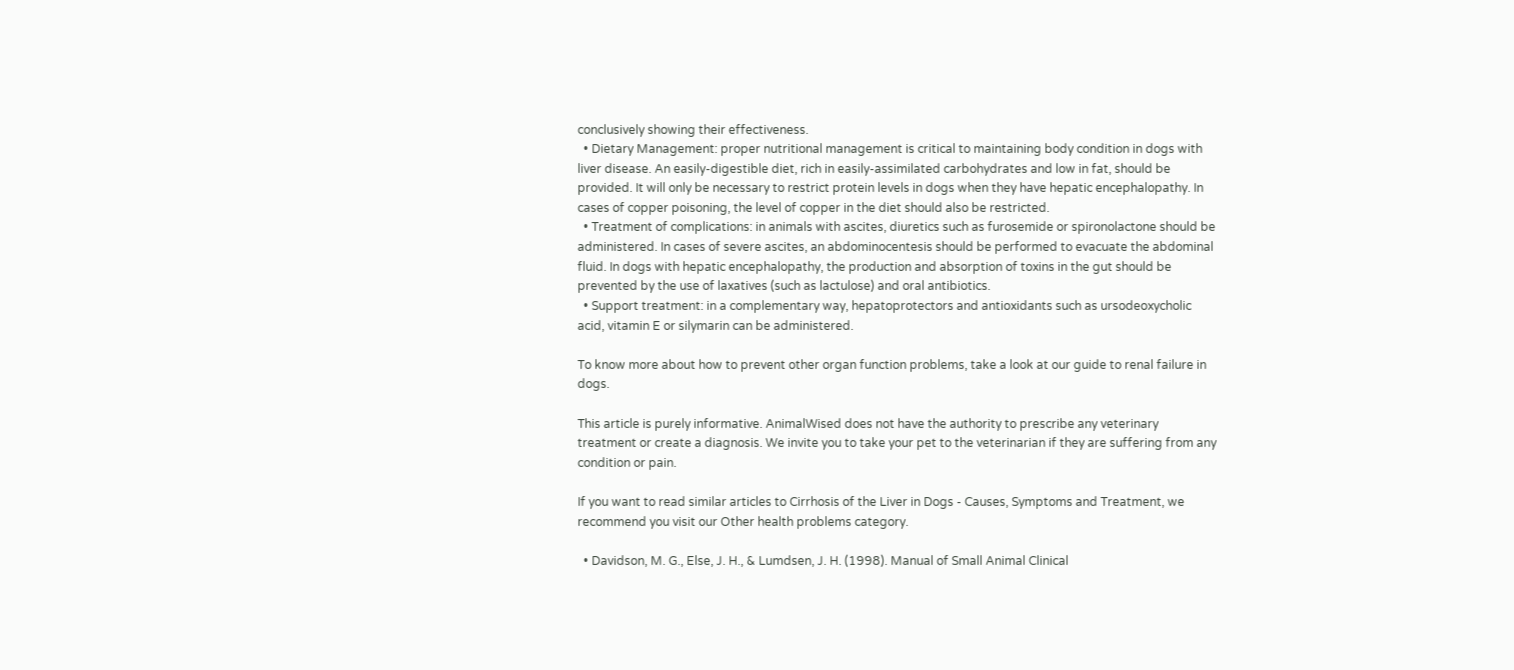conclusively showing their effectiveness.
  • Dietary Management: proper nutritional management is critical to maintaining body condition in dogs with liver disease. An easily-digestible diet, rich in easily-assimilated carbohydrates and low in fat, should be provided. It will only be necessary to restrict protein levels in dogs when they have hepatic encephalopathy. In cases of copper poisoning, the level of copper in the diet should also be restricted.
  • Treatment of complications: in animals with ascites, diuretics such as furosemide or spironolactone should be administered. In cases of severe ascites, an abdominocentesis should be performed to evacuate the abdominal fluid. In dogs with hepatic encephalopathy, the production and absorption of toxins in the gut should be prevented by the use of laxatives (such as lactulose) and oral antibiotics.
  • Support treatment: in a complementary way, hepatoprotectors and antioxidants such as ursodeoxycholic acid, vitamin E or silymarin can be administered.

To know more about how to prevent other organ function problems, take a look at our guide to renal failure in dogs.

This article is purely informative. AnimalWised does not have the authority to prescribe any veterinary treatment or create a diagnosis. We invite you to take your pet to the veterinarian if they are suffering from any condition or pain.

If you want to read similar articles to Cirrhosis of the Liver in Dogs - Causes, Symptoms and Treatment, we recommend you visit our Other health problems category.

  • Davidson, M. G., Else, J. H., & Lumdsen, J. H. (1998). Manual of Small Animal Clinical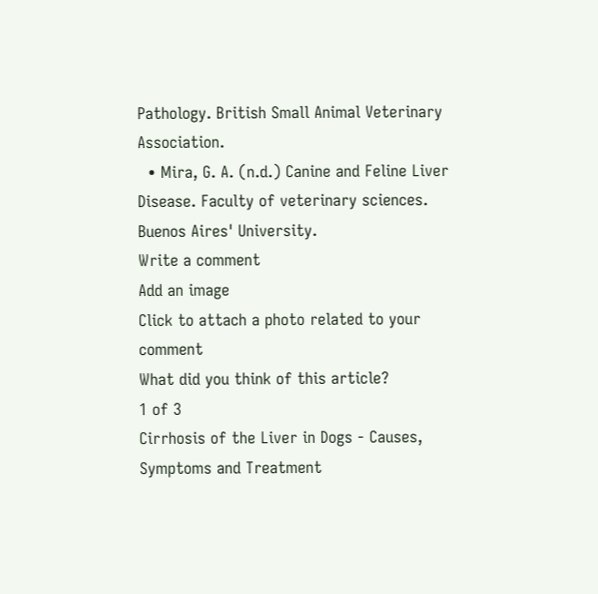Pathology. British Small Animal Veterinary Association.
  • Mira, G. A. (n.d.) Canine and Feline Liver Disease. Faculty of veterinary sciences. Buenos Aires' University.
Write a comment
Add an image
Click to attach a photo related to your comment
What did you think of this article?
1 of 3
Cirrhosis of the Liver in Dogs - Causes, Symptoms and Treatment